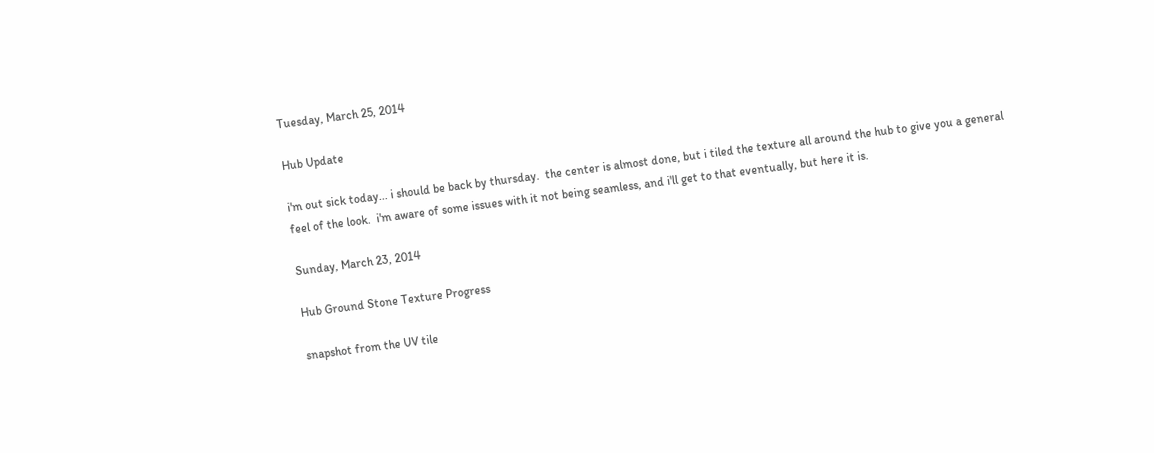Tuesday, March 25, 2014

Hub Update

i'm out sick today... i should be back by thursday.  the center is almost done, but i tiled the texture all around the hub to give you a general feel of the look.  i'm aware of some issues with it not being seamless, and i'll get to that eventually, but here it is.

Sunday, March 23, 2014

Hub Ground Stone Texture Progress

snapshot from the UV tile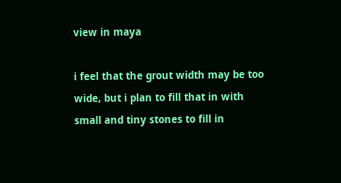view in maya

i feel that the grout width may be too wide, but i plan to fill that in with small and tiny stones to fill in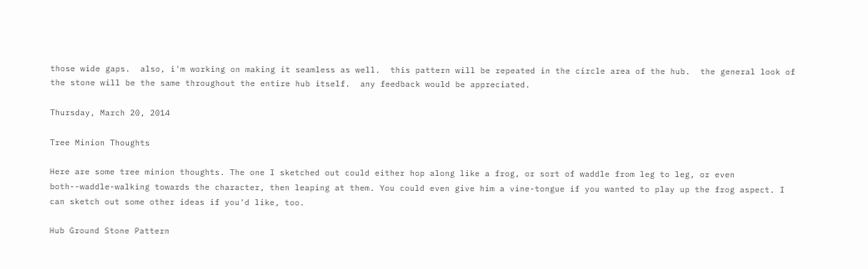those wide gaps.  also, i'm working on making it seamless as well.  this pattern will be repeated in the circle area of the hub.  the general look of the stone will be the same throughout the entire hub itself.  any feedback would be appreciated.

Thursday, March 20, 2014

Tree Minion Thoughts

Here are some tree minion thoughts. The one I sketched out could either hop along like a frog, or sort of waddle from leg to leg, or even both--waddle-walking towards the character, then leaping at them. You could even give him a vine-tongue if you wanted to play up the frog aspect. I can sketch out some other ideas if you'd like, too.

Hub Ground Stone Pattern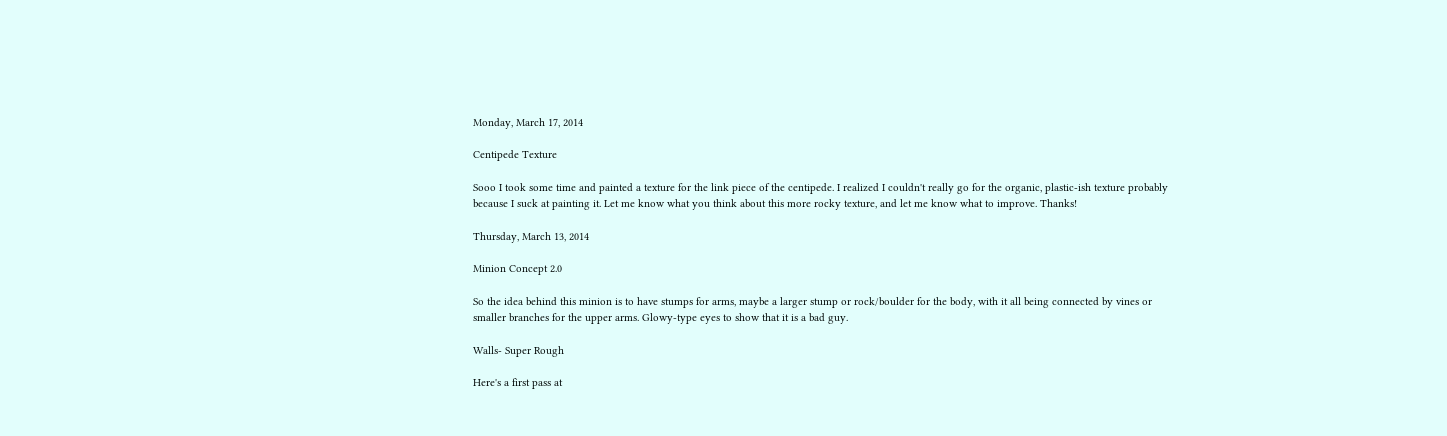Monday, March 17, 2014

Centipede Texture

Sooo I took some time and painted a texture for the link piece of the centipede. I realized I couldn't really go for the organic, plastic-ish texture probably because I suck at painting it. Let me know what you think about this more rocky texture, and let me know what to improve. Thanks!

Thursday, March 13, 2014

Minion Concept 2.0

So the idea behind this minion is to have stumps for arms, maybe a larger stump or rock/boulder for the body, with it all being connected by vines or smaller branches for the upper arms. Glowy-type eyes to show that it is a bad guy.

Walls- Super Rough

Here's a first pass at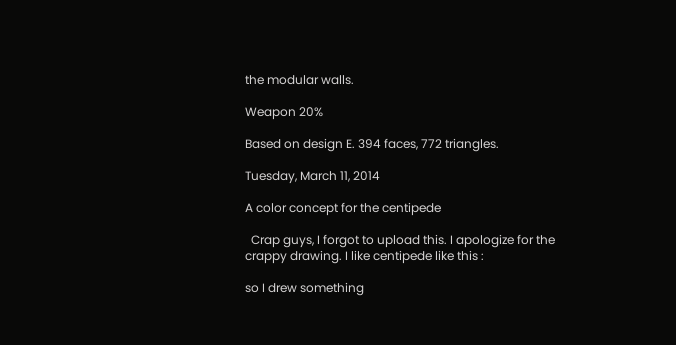the modular walls.

Weapon 20%

Based on design E. 394 faces, 772 triangles.

Tuesday, March 11, 2014

A color concept for the centipede

  Crap guys, I forgot to upload this. I apologize for the crappy drawing. I like centipede like this :

so I drew something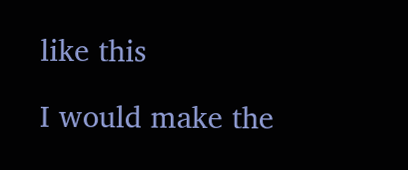like this

I would make the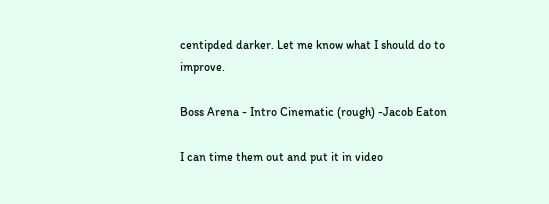centipded darker. Let me know what I should do to improve.

Boss Arena - Intro Cinematic (rough) -Jacob Eaton

I can time them out and put it in video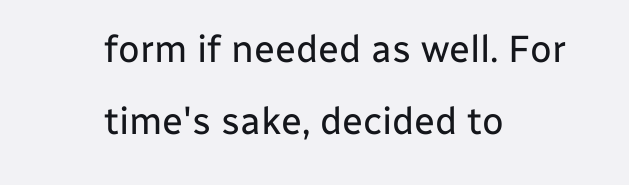form if needed as well. For time's sake, decided to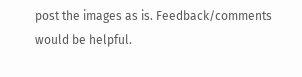post the images as is. Feedback/comments would be helpful.